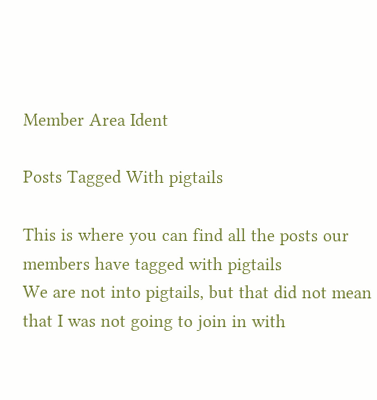Member Area Ident

Posts Tagged With pigtails

This is where you can find all the posts our members have tagged with pigtails
We are not into pigtails, but that did not mean that I was not going to join in with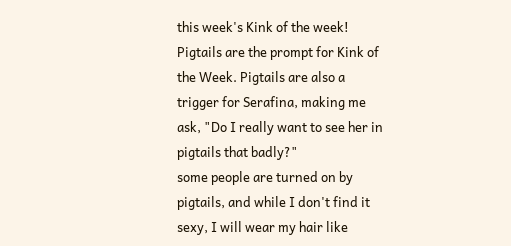this week's Kink of the week!
Pigtails are the prompt for Kink of the Week. Pigtails are also a trigger for Serafina, making me ask, "Do I really want to see her in pigtails that badly?"
some people are turned on by pigtails, and while I don't find it sexy, I will wear my hair like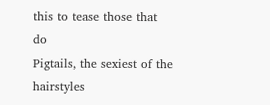this to tease those that do
Pigtails, the sexiest of the hairstyles